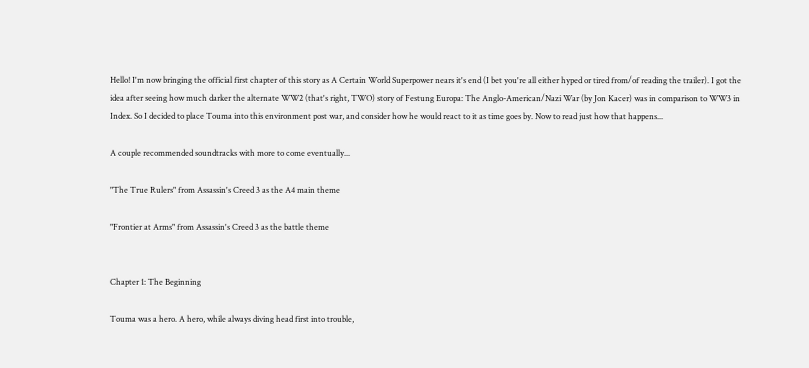Hello! I'm now bringing the official first chapter of this story as A Certain World Superpower nears it's end (I bet you're all either hyped or tired from/of reading the trailer). I got the idea after seeing how much darker the alternate WW2 (that's right, TWO) story of Festung Europa: The Anglo-American/Nazi War (by Jon Kacer) was in comparison to WW3 in Index. So I decided to place Touma into this environment post war, and consider how he would react to it as time goes by. Now to read just how that happens...

A couple recommended soundtracks with more to come eventually...

"The True Rulers" from Assassin's Creed 3 as the A4 main theme

"Frontier at Arms" from Assassin's Creed 3 as the battle theme


Chapter 1: The Beginning

Touma was a hero. A hero, while always diving head first into trouble,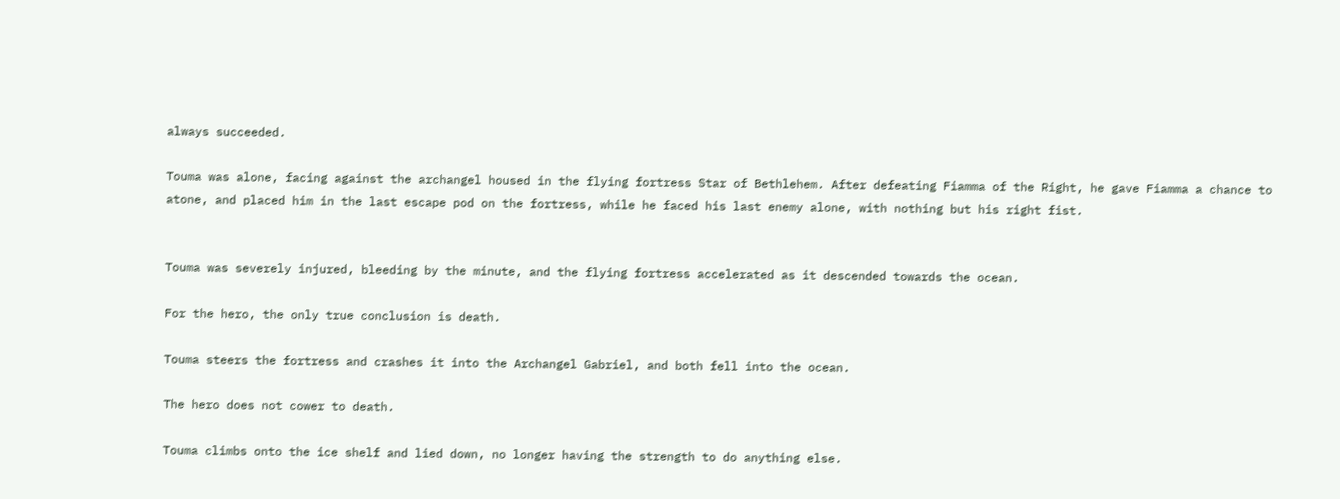always succeeded.

Touma was alone, facing against the archangel housed in the flying fortress Star of Bethlehem. After defeating Fiamma of the Right, he gave Fiamma a chance to atone, and placed him in the last escape pod on the fortress, while he faced his last enemy alone, with nothing but his right fist.


Touma was severely injured, bleeding by the minute, and the flying fortress accelerated as it descended towards the ocean.

For the hero, the only true conclusion is death.

Touma steers the fortress and crashes it into the Archangel Gabriel, and both fell into the ocean.

The hero does not cower to death.

Touma climbs onto the ice shelf and lied down, no longer having the strength to do anything else.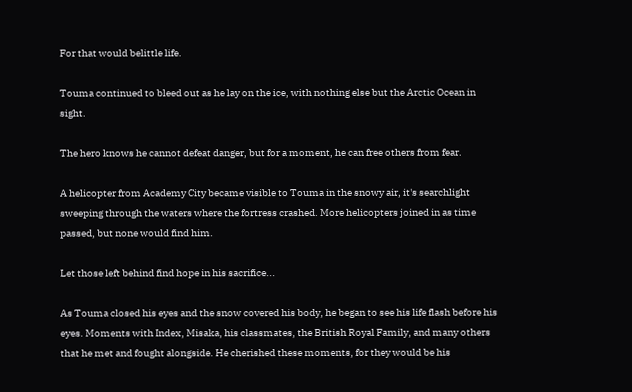For that would belittle life.

Touma continued to bleed out as he lay on the ice, with nothing else but the Arctic Ocean in sight.

The hero knows he cannot defeat danger, but for a moment, he can free others from fear.

A helicopter from Academy City became visible to Touma in the snowy air, it's searchlight sweeping through the waters where the fortress crashed. More helicopters joined in as time passed, but none would find him.

Let those left behind find hope in his sacrifice...

As Touma closed his eyes and the snow covered his body, he began to see his life flash before his eyes. Moments with Index, Misaka, his classmates, the British Royal Family, and many others that he met and fought alongside. He cherished these moments, for they would be his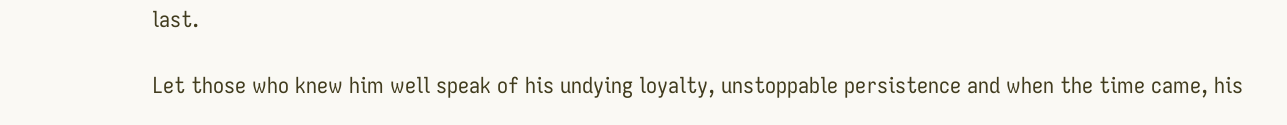last.

Let those who knew him well speak of his undying loyalty, unstoppable persistence and when the time came, his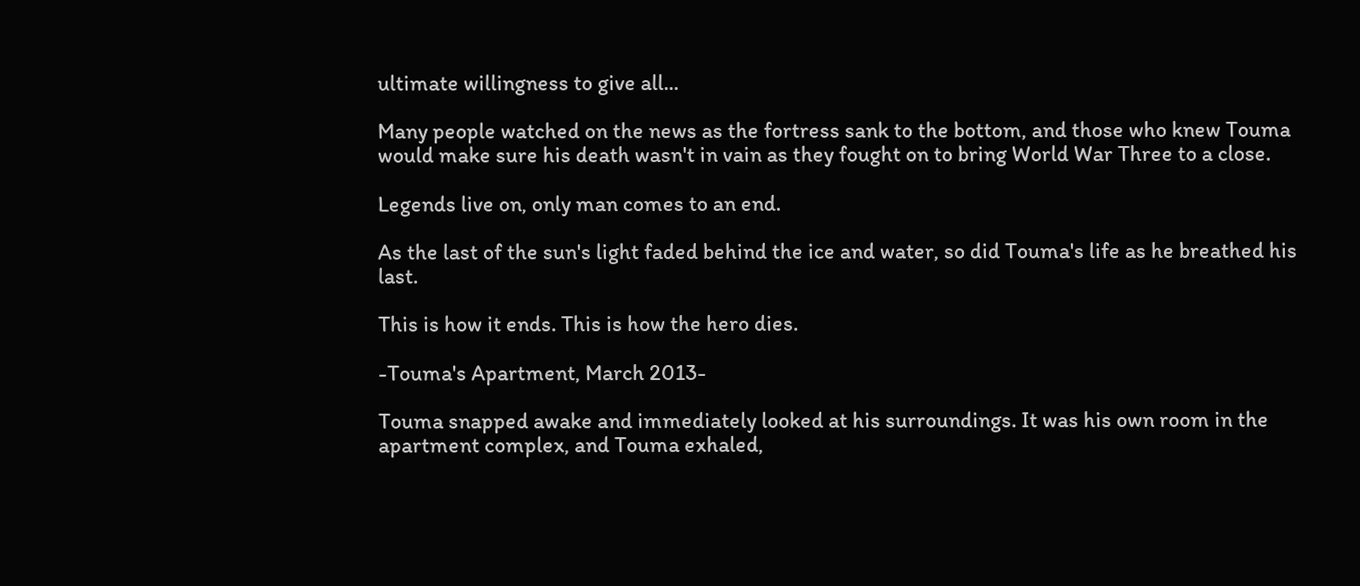ultimate willingness to give all...

Many people watched on the news as the fortress sank to the bottom, and those who knew Touma would make sure his death wasn't in vain as they fought on to bring World War Three to a close.

Legends live on, only man comes to an end.

As the last of the sun's light faded behind the ice and water, so did Touma's life as he breathed his last.

This is how it ends. This is how the hero dies.

-Touma's Apartment, March 2013-

Touma snapped awake and immediately looked at his surroundings. It was his own room in the apartment complex, and Touma exhaled,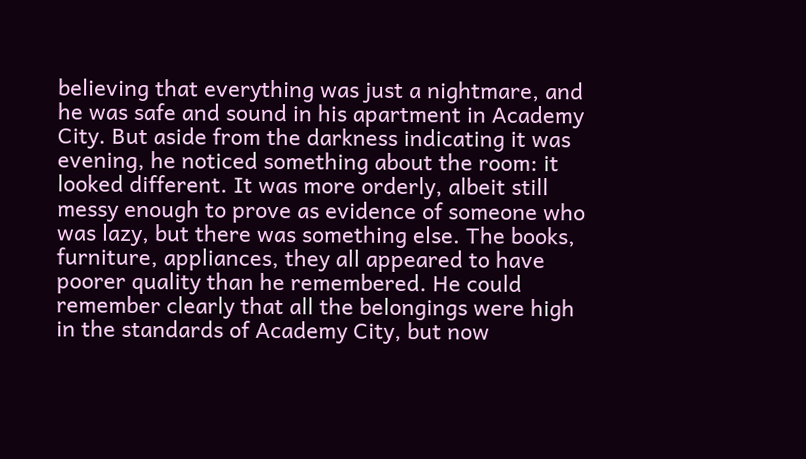believing that everything was just a nightmare, and he was safe and sound in his apartment in Academy City. But aside from the darkness indicating it was evening, he noticed something about the room: it looked different. It was more orderly, albeit still messy enough to prove as evidence of someone who was lazy, but there was something else. The books, furniture, appliances, they all appeared to have poorer quality than he remembered. He could remember clearly that all the belongings were high in the standards of Academy City, but now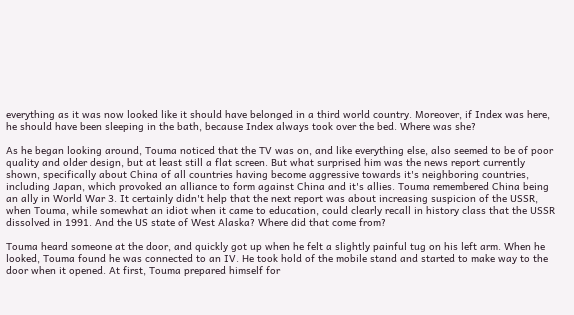everything as it was now looked like it should have belonged in a third world country. Moreover, if Index was here, he should have been sleeping in the bath, because Index always took over the bed. Where was she?

As he began looking around, Touma noticed that the TV was on, and like everything else, also seemed to be of poor quality and older design, but at least still a flat screen. But what surprised him was the news report currently shown, specifically about China of all countries having become aggressive towards it's neighboring countries, including Japan, which provoked an alliance to form against China and it's allies. Touma remembered China being an ally in World War 3. It certainly didn't help that the next report was about increasing suspicion of the USSR, when Touma, while somewhat an idiot when it came to education, could clearly recall in history class that the USSR dissolved in 1991. And the US state of West Alaska? Where did that come from?

Touma heard someone at the door, and quickly got up when he felt a slightly painful tug on his left arm. When he looked, Touma found he was connected to an IV. He took hold of the mobile stand and started to make way to the door when it opened. At first, Touma prepared himself for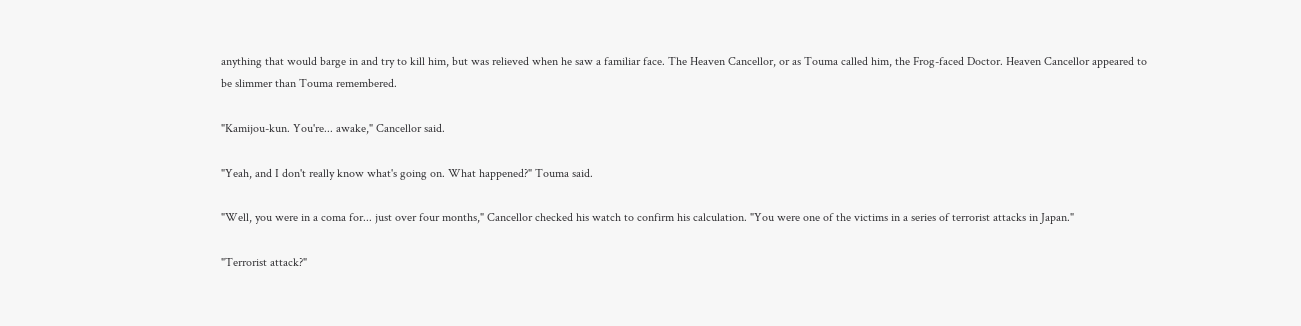anything that would barge in and try to kill him, but was relieved when he saw a familiar face. The Heaven Cancellor, or as Touma called him, the Frog-faced Doctor. Heaven Cancellor appeared to be slimmer than Touma remembered.

"Kamijou-kun. You're... awake," Cancellor said.

"Yeah, and I don't really know what's going on. What happened?" Touma said.

"Well, you were in a coma for... just over four months," Cancellor checked his watch to confirm his calculation. "You were one of the victims in a series of terrorist attacks in Japan."

"Terrorist attack?"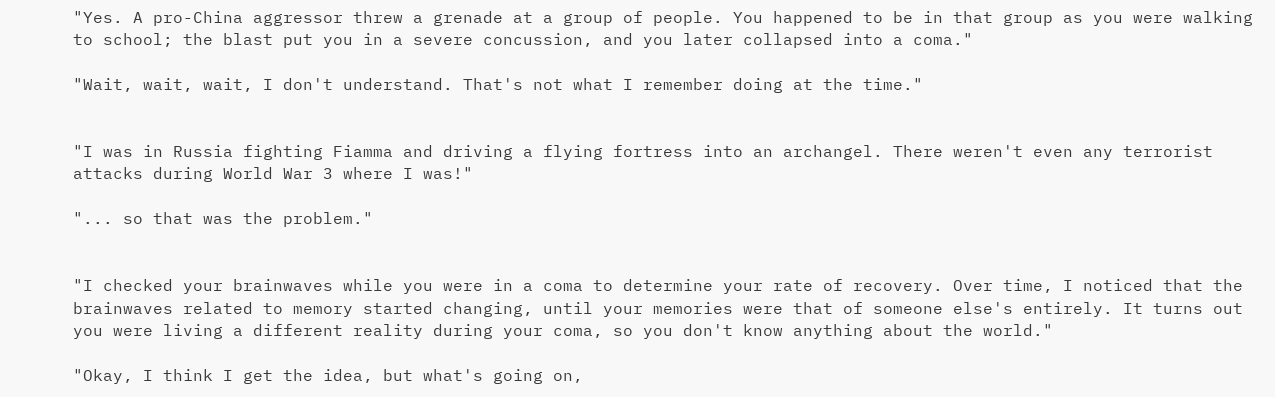"Yes. A pro-China aggressor threw a grenade at a group of people. You happened to be in that group as you were walking to school; the blast put you in a severe concussion, and you later collapsed into a coma."

"Wait, wait, wait, I don't understand. That's not what I remember doing at the time."


"I was in Russia fighting Fiamma and driving a flying fortress into an archangel. There weren't even any terrorist attacks during World War 3 where I was!"

"... so that was the problem."


"I checked your brainwaves while you were in a coma to determine your rate of recovery. Over time, I noticed that the brainwaves related to memory started changing, until your memories were that of someone else's entirely. It turns out you were living a different reality during your coma, so you don't know anything about the world."

"Okay, I think I get the idea, but what's going on,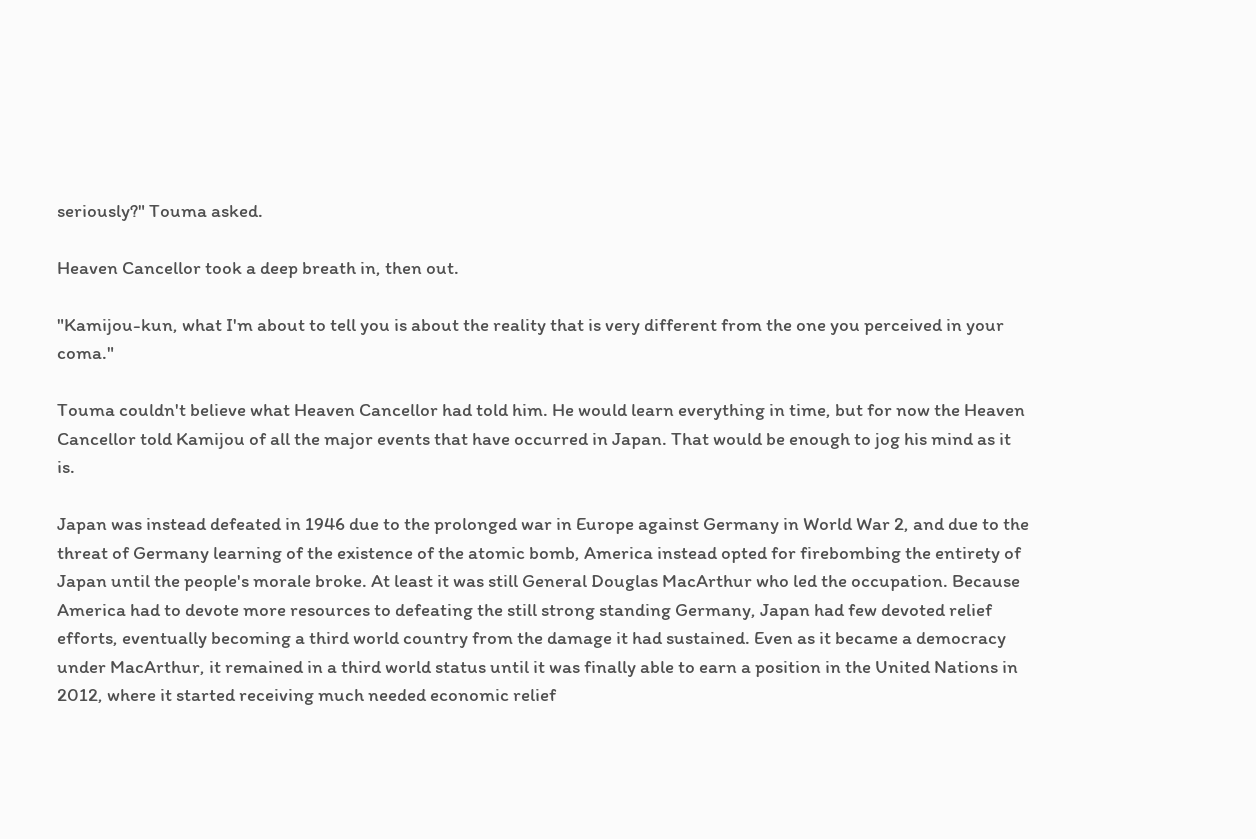seriously?" Touma asked.

Heaven Cancellor took a deep breath in, then out.

"Kamijou-kun, what I'm about to tell you is about the reality that is very different from the one you perceived in your coma."

Touma couldn't believe what Heaven Cancellor had told him. He would learn everything in time, but for now the Heaven Cancellor told Kamijou of all the major events that have occurred in Japan. That would be enough to jog his mind as it is.

Japan was instead defeated in 1946 due to the prolonged war in Europe against Germany in World War 2, and due to the threat of Germany learning of the existence of the atomic bomb, America instead opted for firebombing the entirety of Japan until the people's morale broke. At least it was still General Douglas MacArthur who led the occupation. Because America had to devote more resources to defeating the still strong standing Germany, Japan had few devoted relief efforts, eventually becoming a third world country from the damage it had sustained. Even as it became a democracy under MacArthur, it remained in a third world status until it was finally able to earn a position in the United Nations in 2012, where it started receiving much needed economic relief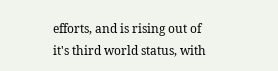efforts, and is rising out of it's third world status, with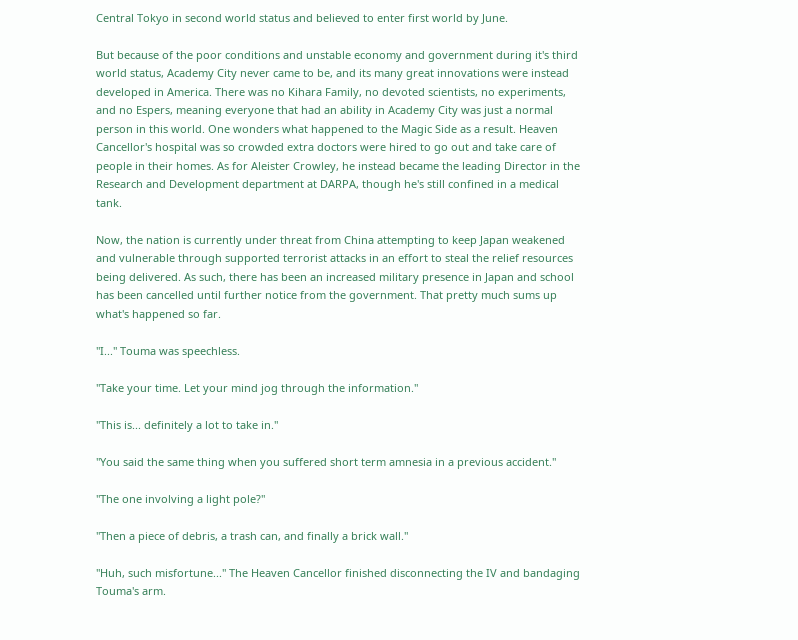Central Tokyo in second world status and believed to enter first world by June.

But because of the poor conditions and unstable economy and government during it's third world status, Academy City never came to be, and its many great innovations were instead developed in America. There was no Kihara Family, no devoted scientists, no experiments, and no Espers, meaning everyone that had an ability in Academy City was just a normal person in this world. One wonders what happened to the Magic Side as a result. Heaven Cancellor's hospital was so crowded extra doctors were hired to go out and take care of people in their homes. As for Aleister Crowley, he instead became the leading Director in the Research and Development department at DARPA, though he's still confined in a medical tank.

Now, the nation is currently under threat from China attempting to keep Japan weakened and vulnerable through supported terrorist attacks in an effort to steal the relief resources being delivered. As such, there has been an increased military presence in Japan and school has been cancelled until further notice from the government. That pretty much sums up what's happened so far.

"I..." Touma was speechless.

"Take your time. Let your mind jog through the information."

"This is... definitely a lot to take in."

"You said the same thing when you suffered short term amnesia in a previous accident."

"The one involving a light pole?"

"Then a piece of debris, a trash can, and finally a brick wall."

"Huh, such misfortune..." The Heaven Cancellor finished disconnecting the IV and bandaging Touma's arm.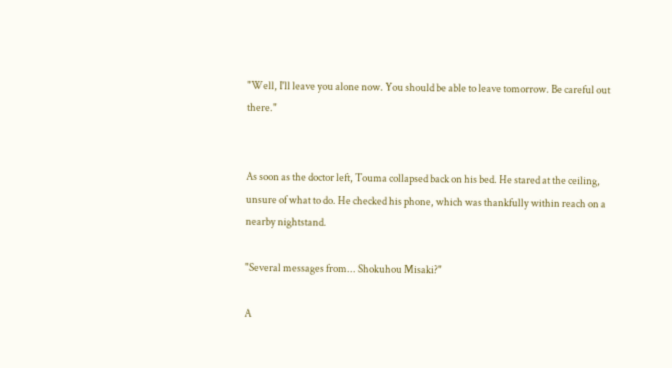"Well, I'll leave you alone now. You should be able to leave tomorrow. Be careful out there."


As soon as the doctor left, Touma collapsed back on his bed. He stared at the ceiling, unsure of what to do. He checked his phone, which was thankfully within reach on a nearby nightstand.

"Several messages from... Shokuhou Misaki?"

A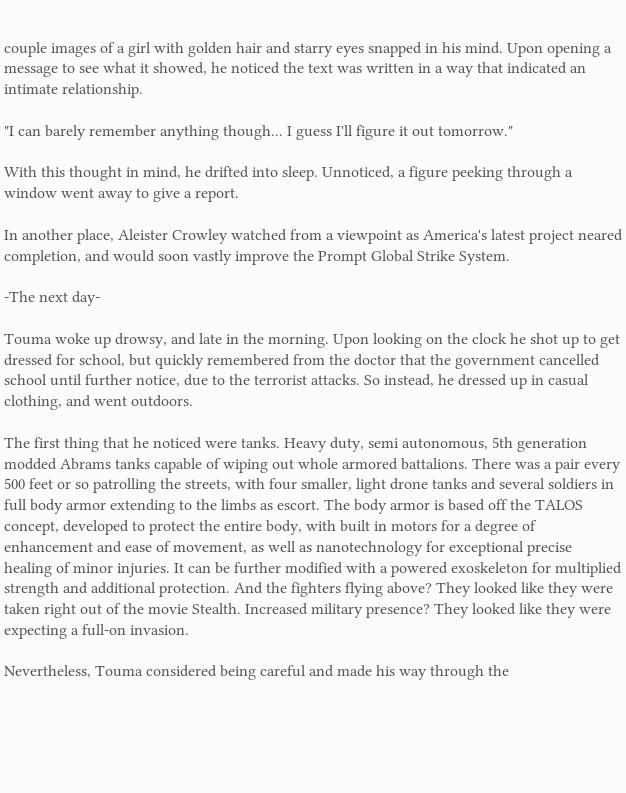couple images of a girl with golden hair and starry eyes snapped in his mind. Upon opening a message to see what it showed, he noticed the text was written in a way that indicated an intimate relationship.

"I can barely remember anything though... I guess I'll figure it out tomorrow."

With this thought in mind, he drifted into sleep. Unnoticed, a figure peeking through a window went away to give a report.

In another place, Aleister Crowley watched from a viewpoint as America's latest project neared completion, and would soon vastly improve the Prompt Global Strike System.

-The next day-

Touma woke up drowsy, and late in the morning. Upon looking on the clock he shot up to get dressed for school, but quickly remembered from the doctor that the government cancelled school until further notice, due to the terrorist attacks. So instead, he dressed up in casual clothing, and went outdoors.

The first thing that he noticed were tanks. Heavy duty, semi autonomous, 5th generation modded Abrams tanks capable of wiping out whole armored battalions. There was a pair every 500 feet or so patrolling the streets, with four smaller, light drone tanks and several soldiers in full body armor extending to the limbs as escort. The body armor is based off the TALOS concept, developed to protect the entire body, with built in motors for a degree of enhancement and ease of movement, as well as nanotechnology for exceptional precise healing of minor injuries. It can be further modified with a powered exoskeleton for multiplied strength and additional protection. And the fighters flying above? They looked like they were taken right out of the movie Stealth. Increased military presence? They looked like they were expecting a full-on invasion.

Nevertheless, Touma considered being careful and made his way through the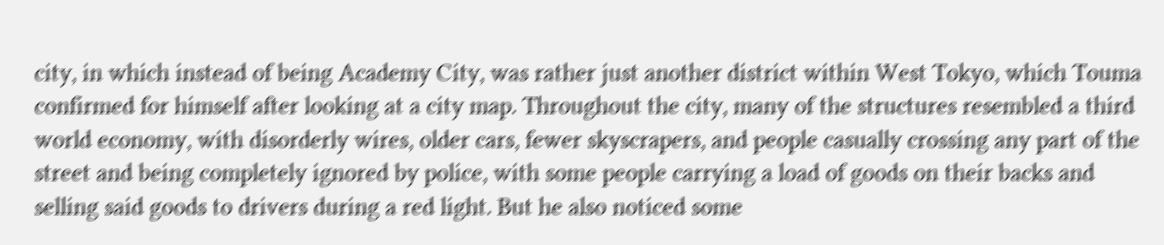city, in which instead of being Academy City, was rather just another district within West Tokyo, which Touma confirmed for himself after looking at a city map. Throughout the city, many of the structures resembled a third world economy, with disorderly wires, older cars, fewer skyscrapers, and people casually crossing any part of the street and being completely ignored by police, with some people carrying a load of goods on their backs and selling said goods to drivers during a red light. But he also noticed some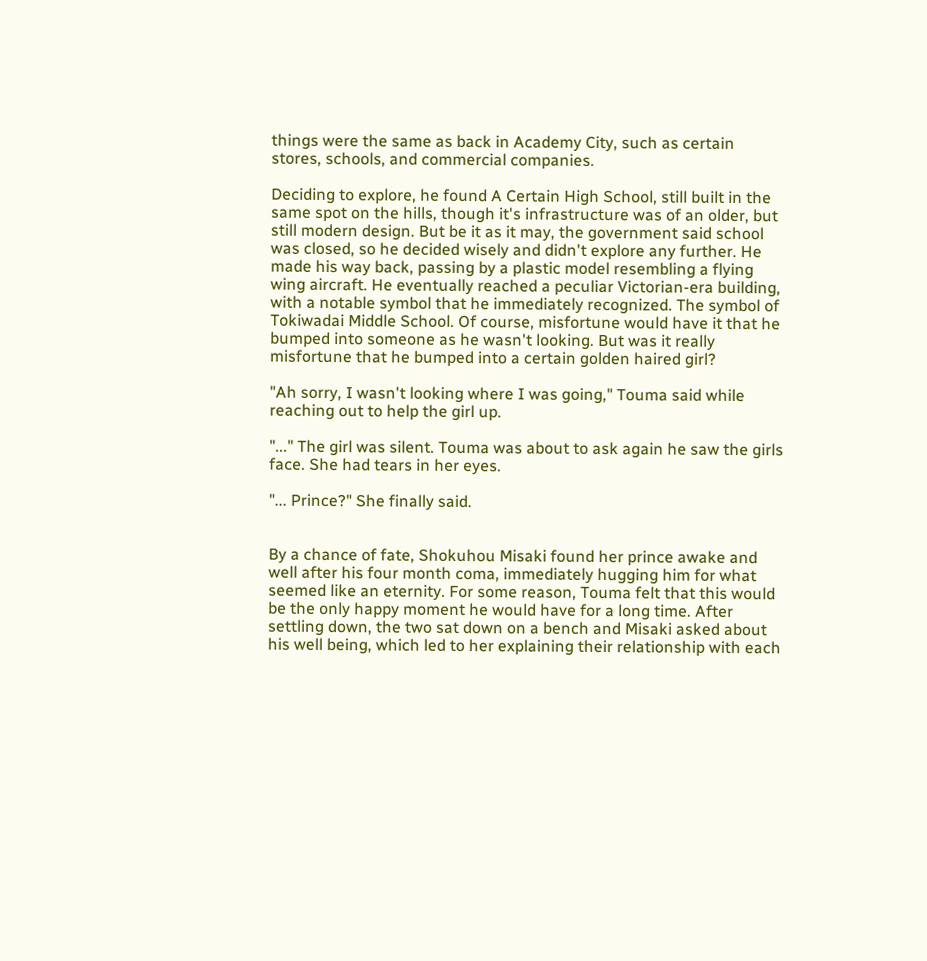things were the same as back in Academy City, such as certain stores, schools, and commercial companies.

Deciding to explore, he found A Certain High School, still built in the same spot on the hills, though it's infrastructure was of an older, but still modern design. But be it as it may, the government said school was closed, so he decided wisely and didn't explore any further. He made his way back, passing by a plastic model resembling a flying wing aircraft. He eventually reached a peculiar Victorian-era building, with a notable symbol that he immediately recognized. The symbol of Tokiwadai Middle School. Of course, misfortune would have it that he bumped into someone as he wasn't looking. But was it really misfortune that he bumped into a certain golden haired girl?

"Ah sorry, I wasn't looking where I was going," Touma said while reaching out to help the girl up.

"..." The girl was silent. Touma was about to ask again he saw the girls face. She had tears in her eyes.

"... Prince?" She finally said.


By a chance of fate, Shokuhou Misaki found her prince awake and well after his four month coma, immediately hugging him for what seemed like an eternity. For some reason, Touma felt that this would be the only happy moment he would have for a long time. After settling down, the two sat down on a bench and Misaki asked about his well being, which led to her explaining their relationship with each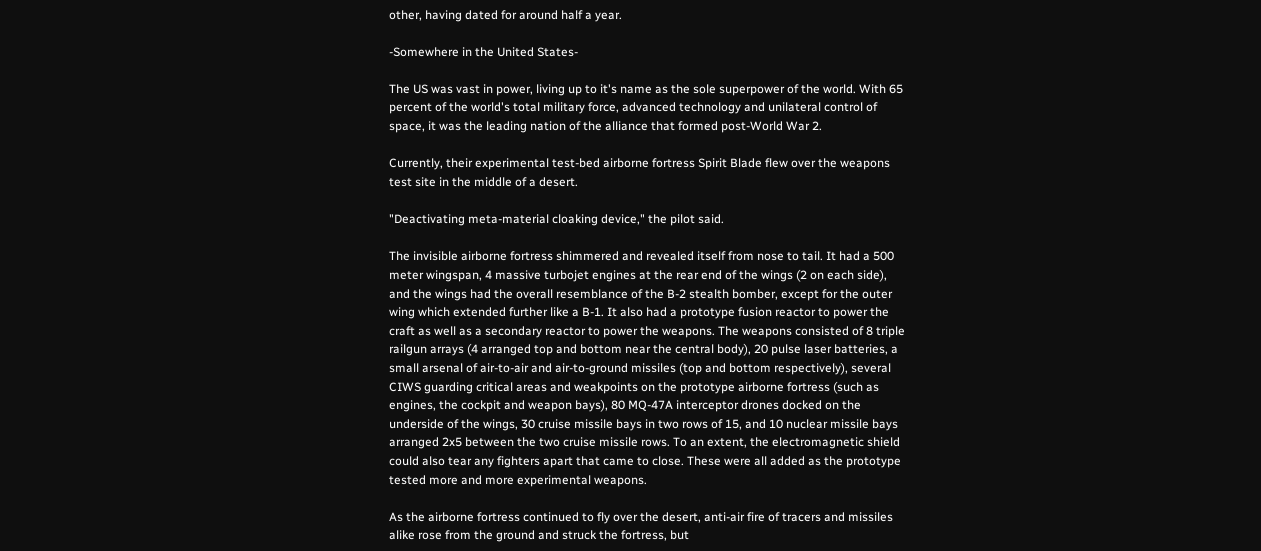other, having dated for around half a year.

-Somewhere in the United States-

The US was vast in power, living up to it's name as the sole superpower of the world. With 65 percent of the world's total military force, advanced technology and unilateral control of space, it was the leading nation of the alliance that formed post-World War 2.

Currently, their experimental test-bed airborne fortress Spirit Blade flew over the weapons test site in the middle of a desert.

"Deactivating meta-material cloaking device," the pilot said.

The invisible airborne fortress shimmered and revealed itself from nose to tail. It had a 500 meter wingspan, 4 massive turbojet engines at the rear end of the wings (2 on each side), and the wings had the overall resemblance of the B-2 stealth bomber, except for the outer wing which extended further like a B-1. It also had a prototype fusion reactor to power the craft as well as a secondary reactor to power the weapons. The weapons consisted of 8 triple railgun arrays (4 arranged top and bottom near the central body), 20 pulse laser batteries, a small arsenal of air-to-air and air-to-ground missiles (top and bottom respectively), several CIWS guarding critical areas and weakpoints on the prototype airborne fortress (such as engines, the cockpit and weapon bays), 80 MQ-47A interceptor drones docked on the underside of the wings, 30 cruise missile bays in two rows of 15, and 10 nuclear missile bays arranged 2x5 between the two cruise missile rows. To an extent, the electromagnetic shield could also tear any fighters apart that came to close. These were all added as the prototype tested more and more experimental weapons.

As the airborne fortress continued to fly over the desert, anti-air fire of tracers and missiles alike rose from the ground and struck the fortress, but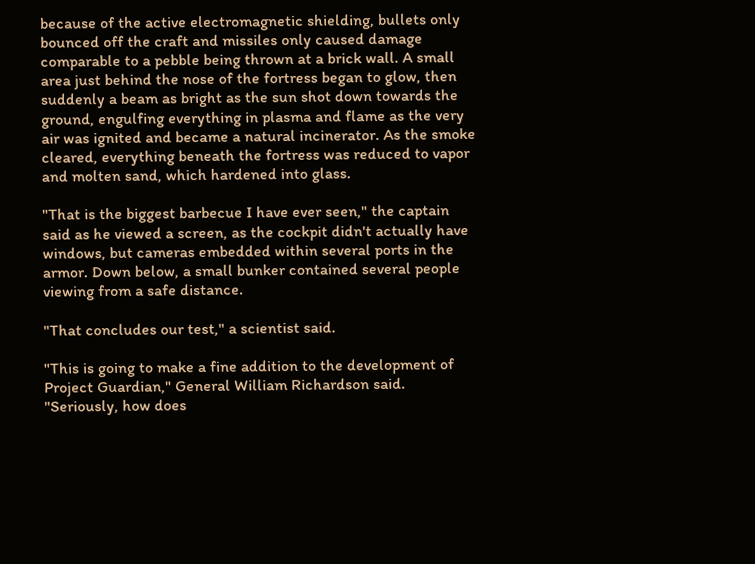because of the active electromagnetic shielding, bullets only bounced off the craft and missiles only caused damage comparable to a pebble being thrown at a brick wall. A small area just behind the nose of the fortress began to glow, then suddenly a beam as bright as the sun shot down towards the ground, engulfing everything in plasma and flame as the very air was ignited and became a natural incinerator. As the smoke cleared, everything beneath the fortress was reduced to vapor and molten sand, which hardened into glass.

"That is the biggest barbecue I have ever seen," the captain said as he viewed a screen, as the cockpit didn't actually have windows, but cameras embedded within several ports in the armor. Down below, a small bunker contained several people viewing from a safe distance.

"That concludes our test," a scientist said.

"This is going to make a fine addition to the development of Project Guardian," General William Richardson said. "Seriously, how does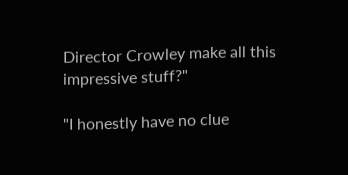Director Crowley make all this impressive stuff?"

"I honestly have no clue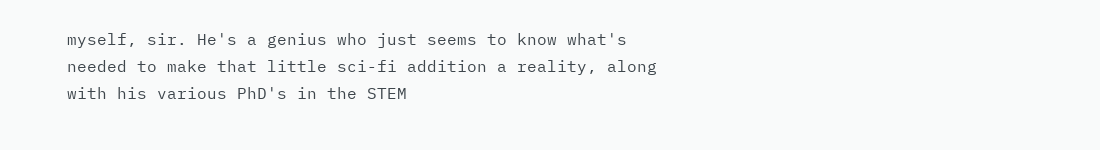myself, sir. He's a genius who just seems to know what's needed to make that little sci-fi addition a reality, along with his various PhD's in the STEM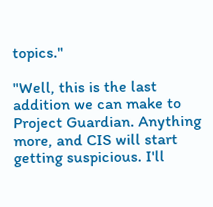topics."

"Well, this is the last addition we can make to Project Guardian. Anything more, and CIS will start getting suspicious. I'll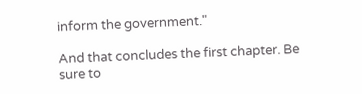inform the government."

And that concludes the first chapter. Be sure to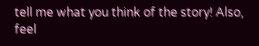tell me what you think of the story! Also, feel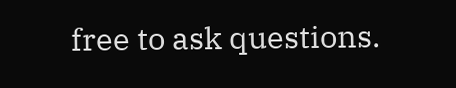free to ask questions.